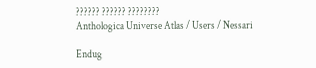?????? ?????? ????????
Anthologica Universe Atlas / Users / Nessari

Endug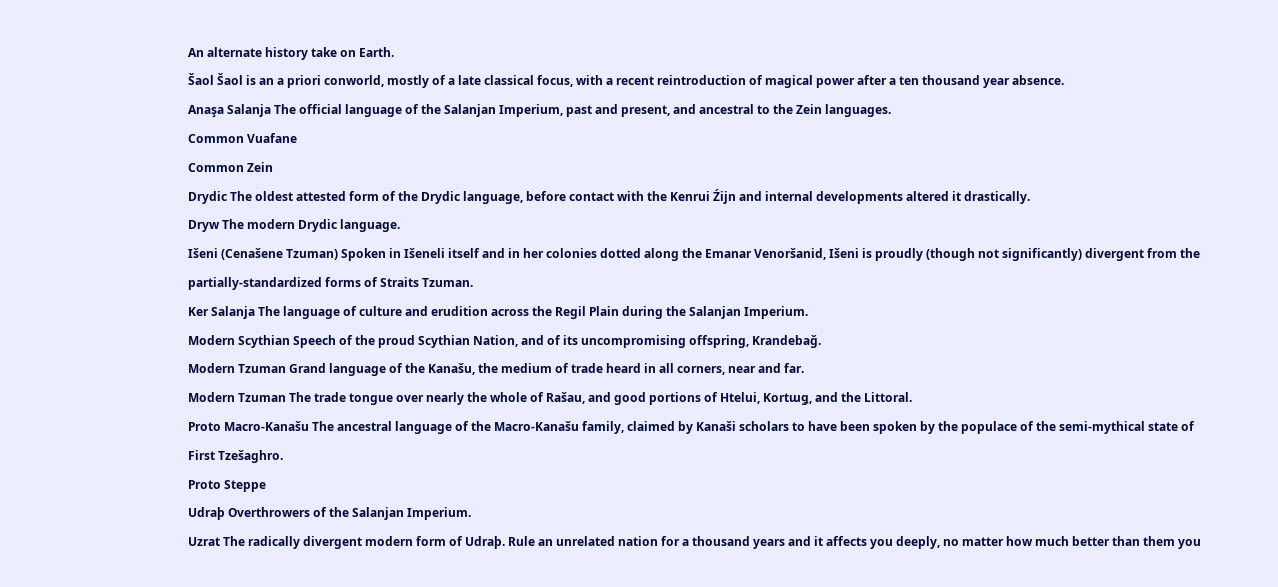An alternate history take on Earth.
Šaol Šaol is an a priori conworld, mostly of a late classical focus, with a recent reintroduction of magical power after a ten thousand year absence.
Anaşa Salanja The official language of the Salanjan Imperium, past and present, and ancestral to the Zein languages.
Common Vuafane
Common Zein
Drydic The oldest attested form of the Drydic language, before contact with the Kenrui Źijn and internal developments altered it drastically.
Dryw The modern Drydic language.
Išeni (Cenašene Tzuman) Spoken in Išeneli itself and in her colonies dotted along the Emanar Venoršanid, Išeni is proudly (though not significantly) divergent from the partially-standardized forms of Straits Tzuman.
Ker Salanja The language of culture and erudition across the Regil Plain during the Salanjan Imperium.
Modern Scythian Speech of the proud Scythian Nation, and of its uncompromising offspring, Krandebaǧ.
Modern Tzuman Grand language of the Kanašu, the medium of trade heard in all corners, near and far.
Modern Tzuman The trade tongue over nearly the whole of Rašau, and good portions of Htelui, Kortɯǥ, and the Littoral.
Proto Macro-Kanašu The ancestral language of the Macro-Kanašu family, claimed by Kanaši scholars to have been spoken by the populace of the semi-mythical state of First Tzešaghro.
Proto Steppe
Udraþ Overthrowers of the Salanjan Imperium.
Uzrat The radically divergent modern form of Udraþ. Rule an unrelated nation for a thousand years and it affects you deeply, no matter how much better than them you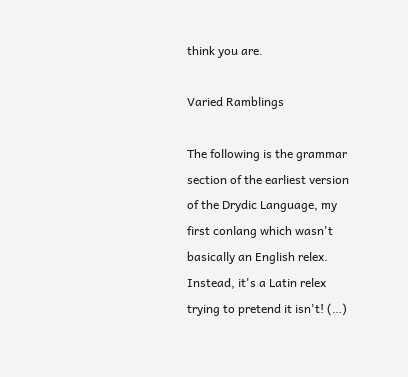think you are.

Varied Ramblings

The following is the grammar section of the earliest version of the Drydic Language, my first conlang which wasn't basically an English relex. Instead, it's a Latin relex trying to pretend it isn't! (…)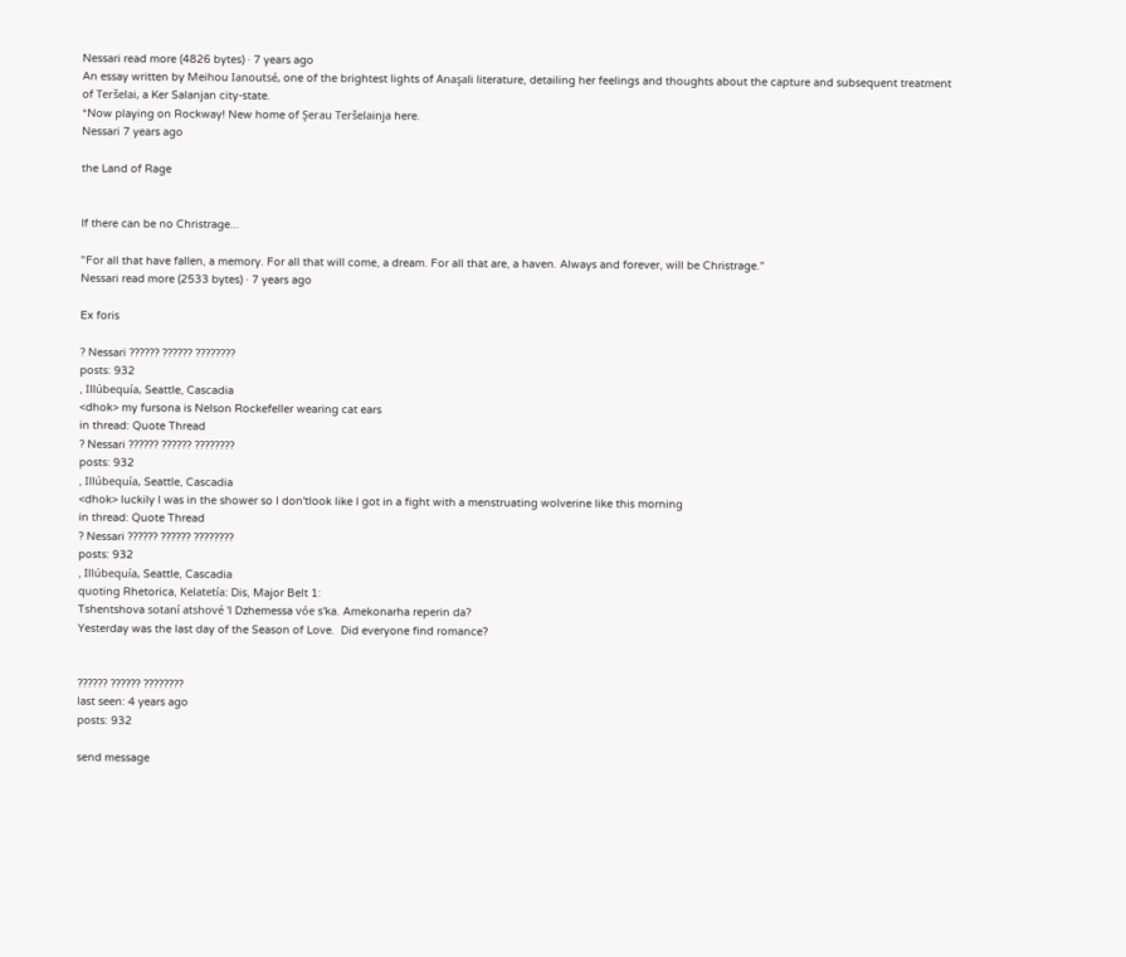Nessari read more (4826 bytes) · 7 years ago
An essay written by Meihou Ianoutsé, one of the brightest lights of Anaşali literature, detailing her feelings and thoughts about the capture and subsequent treatment of Teršelai, a Ker Salanjan city-state.
*Now playing on Rockway! New home of Şerau Teršelainja here.
Nessari 7 years ago

the Land of Rage


If there can be no Christrage...

"For all that have fallen, a memory. For all that will come, a dream. For all that are, a haven. Always and forever, will be Christrage."
Nessari read more (2533 bytes) · 7 years ago

Ex foris

? Nessari ?????? ?????? ????????
posts: 932
, Illúbequía, Seattle, Cascadia
<dhok> my fursona is Nelson Rockefeller wearing cat ears
in thread: Quote Thread
? Nessari ?????? ?????? ????????
posts: 932
, Illúbequía, Seattle, Cascadia
<dhok> luckily I was in the shower so I don'tlook like I got in a fight with a menstruating wolverine like this morning
in thread: Quote Thread
? Nessari ?????? ?????? ????????
posts: 932
, Illúbequía, Seattle, Cascadia
quoting Rhetorica, Kelatetía: Dis, Major Belt 1:
Tshentshova sotaní atshové 'l Dzhemessa vóe s'ka. Amekonarha reperin da?
Yesterday was the last day of the Season of Love.  Did everyone find romance?


?????? ?????? ????????
last seen: 4 years ago
posts: 932

send message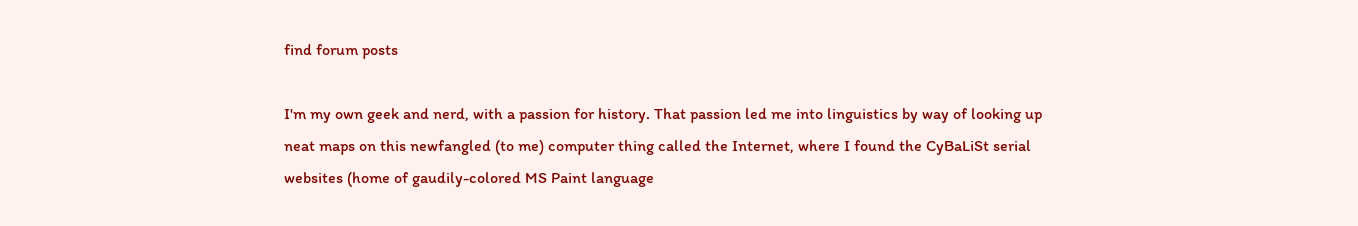find forum posts

I'm my own geek and nerd, with a passion for history. That passion led me into linguistics by way of looking up neat maps on this newfangled (to me) computer thing called the Internet, where I found the CyBaLiSt serial websites (home of gaudily-colored MS Paint language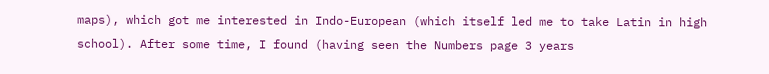maps), which got me interested in Indo-European (which itself led me to take Latin in high school). After some time, I found (having seen the Numbers page 3 years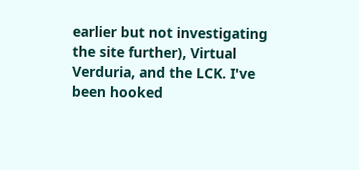earlier but not investigating the site further), Virtual Verduria, and the LCK. I've been hooked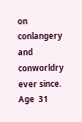on conlangery and conworldry ever since.
Age  31